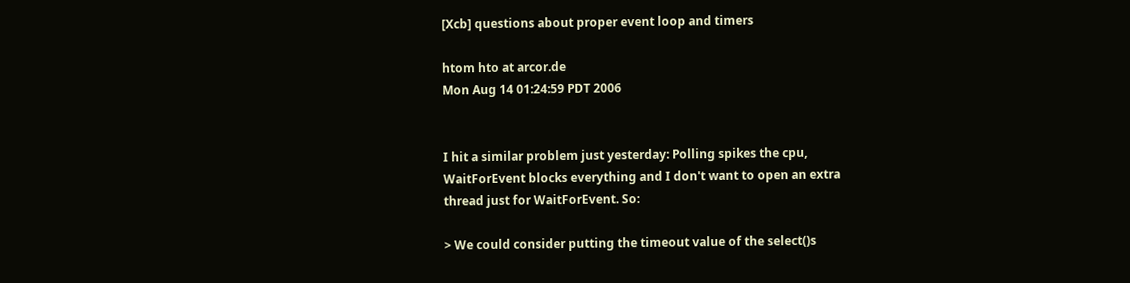[Xcb] questions about proper event loop and timers

htom hto at arcor.de
Mon Aug 14 01:24:59 PDT 2006


I hit a similar problem just yesterday: Polling spikes the cpu,
WaitForEvent blocks everything and I don't want to open an extra
thread just for WaitForEvent. So:

> We could consider putting the timeout value of the select()s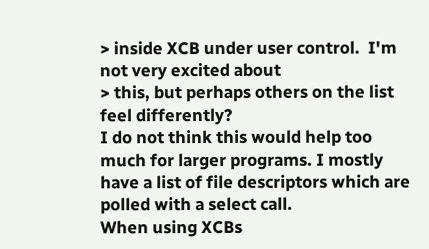> inside XCB under user control.  I'm not very excited about
> this, but perhaps others on the list feel differently?
I do not think this would help too much for larger programs. I mostly
have a list of file descriptors which are polled with a select call.
When using XCBs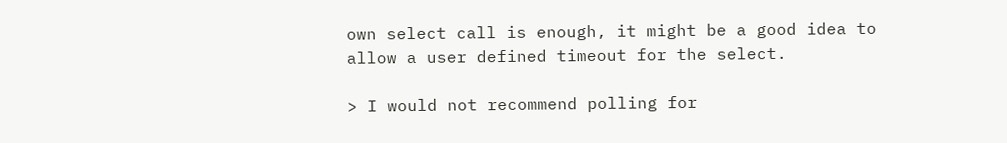own select call is enough, it might be a good idea to
allow a user defined timeout for the select.

> I would not recommend polling for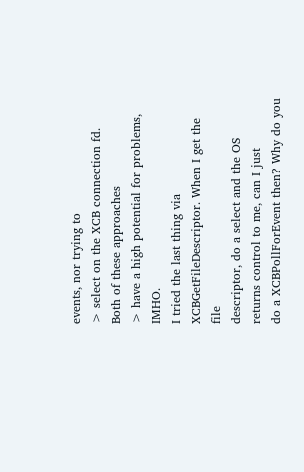events, nor trying to
> select on the XCB connection fd.  Both of these approaches
> have a high potential for problems, IMHO.
I tried the last thing via XCBGetFileDescriptor. When I get the file
descriptor, do a select and the OS returns control to me, can I just
do a XCBPollForEvent then? Why do you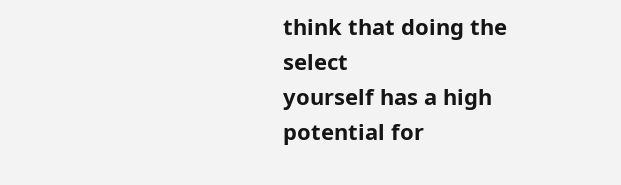think that doing the select
yourself has a high potential for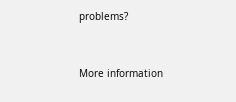problems?


More information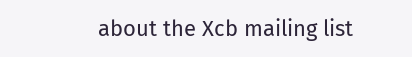about the Xcb mailing list